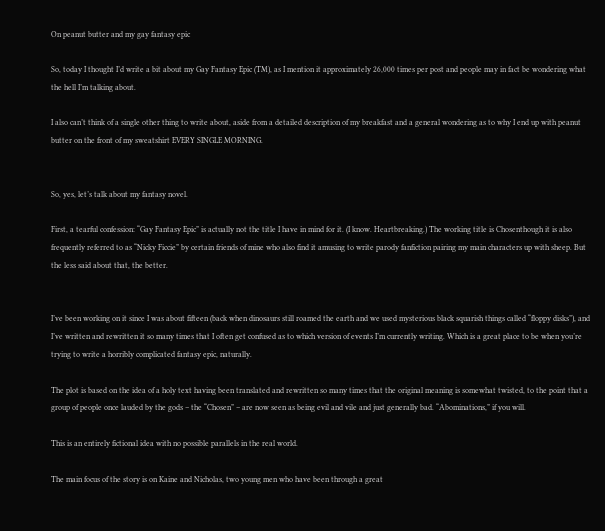On peanut butter and my gay fantasy epic

So, today I thought I’d write a bit about my Gay Fantasy Epic (TM), as I mention it approximately 26,000 times per post and people may in fact be wondering what the hell I’m talking about.

I also can’t think of a single other thing to write about, aside from a detailed description of my breakfast and a general wondering as to why I end up with peanut butter on the front of my sweatshirt EVERY SINGLE MORNING.


So, yes, let’s talk about my fantasy novel.

First, a tearful confession: “Gay Fantasy Epic” is actually not the title I have in mind for it. (I know. Heartbreaking.) The working title is Chosenthough it is also frequently referred to as “Nicky Ficcie” by certain friends of mine who also find it amusing to write parody fanfiction pairing my main characters up with sheep. But the less said about that, the better.


I’ve been working on it since I was about fifteen (back when dinosaurs still roamed the earth and we used mysterious black squarish things called “floppy disks”), and I’ve written and rewritten it so many times that I often get confused as to which version of events I’m currently writing. Which is a great place to be when you’re trying to write a horribly complicated fantasy epic, naturally.

The plot is based on the idea of a holy text having been translated and rewritten so many times that the original meaning is somewhat twisted, to the point that a group of people once lauded by the gods – the “Chosen” – are now seen as being evil and vile and just generally bad. “Abominations,” if you will.

This is an entirely fictional idea with no possible parallels in the real world.

The main focus of the story is on Kaine and Nicholas, two young men who have been through a great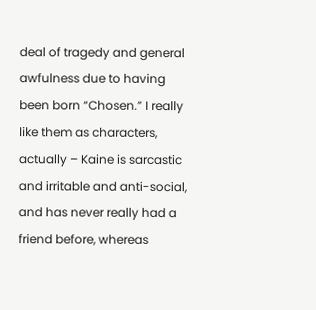deal of tragedy and general awfulness due to having been born “Chosen.” I really like them as characters, actually – Kaine is sarcastic and irritable and anti-social, and has never really had a friend before, whereas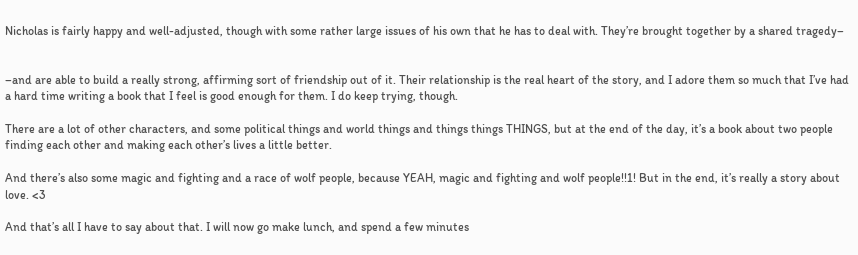Nicholas is fairly happy and well-adjusted, though with some rather large issues of his own that he has to deal with. They’re brought together by a shared tragedy–


–and are able to build a really strong, affirming sort of friendship out of it. Their relationship is the real heart of the story, and I adore them so much that I’ve had a hard time writing a book that I feel is good enough for them. I do keep trying, though.

There are a lot of other characters, and some political things and world things and things things THINGS, but at the end of the day, it’s a book about two people finding each other and making each other’s lives a little better.

And there’s also some magic and fighting and a race of wolf people, because YEAH, magic and fighting and wolf people!!1! But in the end, it’s really a story about love. <3

And that’s all I have to say about that. I will now go make lunch, and spend a few minutes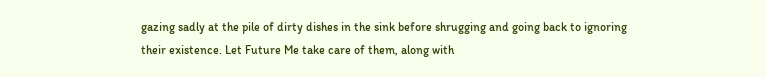gazing sadly at the pile of dirty dishes in the sink before shrugging and going back to ignoring their existence. Let Future Me take care of them, along with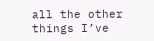all the other things I’ve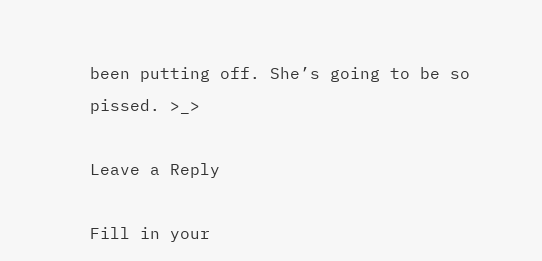been putting off. She’s going to be so pissed. >_>

Leave a Reply

Fill in your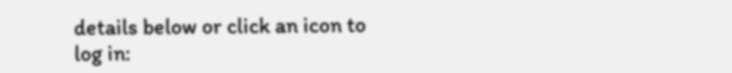details below or click an icon to log in: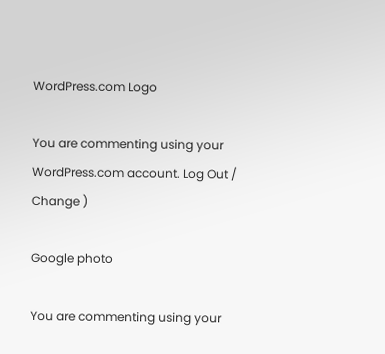WordPress.com Logo

You are commenting using your WordPress.com account. Log Out /  Change )

Google photo

You are commenting using your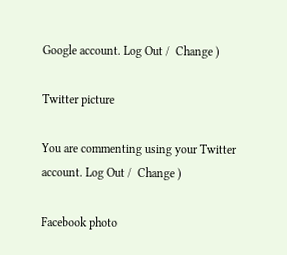Google account. Log Out /  Change )

Twitter picture

You are commenting using your Twitter account. Log Out /  Change )

Facebook photo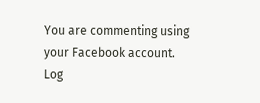You are commenting using your Facebook account. Log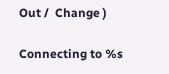Out /  Change )

Connecting to %s